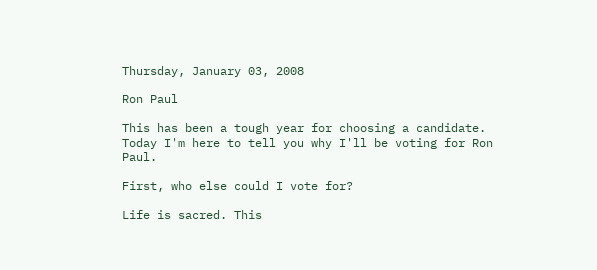Thursday, January 03, 2008

Ron Paul

This has been a tough year for choosing a candidate. Today I'm here to tell you why I'll be voting for Ron Paul.

First, who else could I vote for?

Life is sacred. This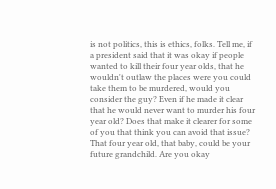is not politics, this is ethics, folks. Tell me, if a president said that it was okay if people wanted to kill their four year olds, that he wouldn't outlaw the places were you could take them to be murdered, would you consider the guy? Even if he made it clear that he would never want to murder his four year old? Does that make it clearer for some of you that think you can avoid that issue? That four year old, that baby, could be your future grandchild. Are you okay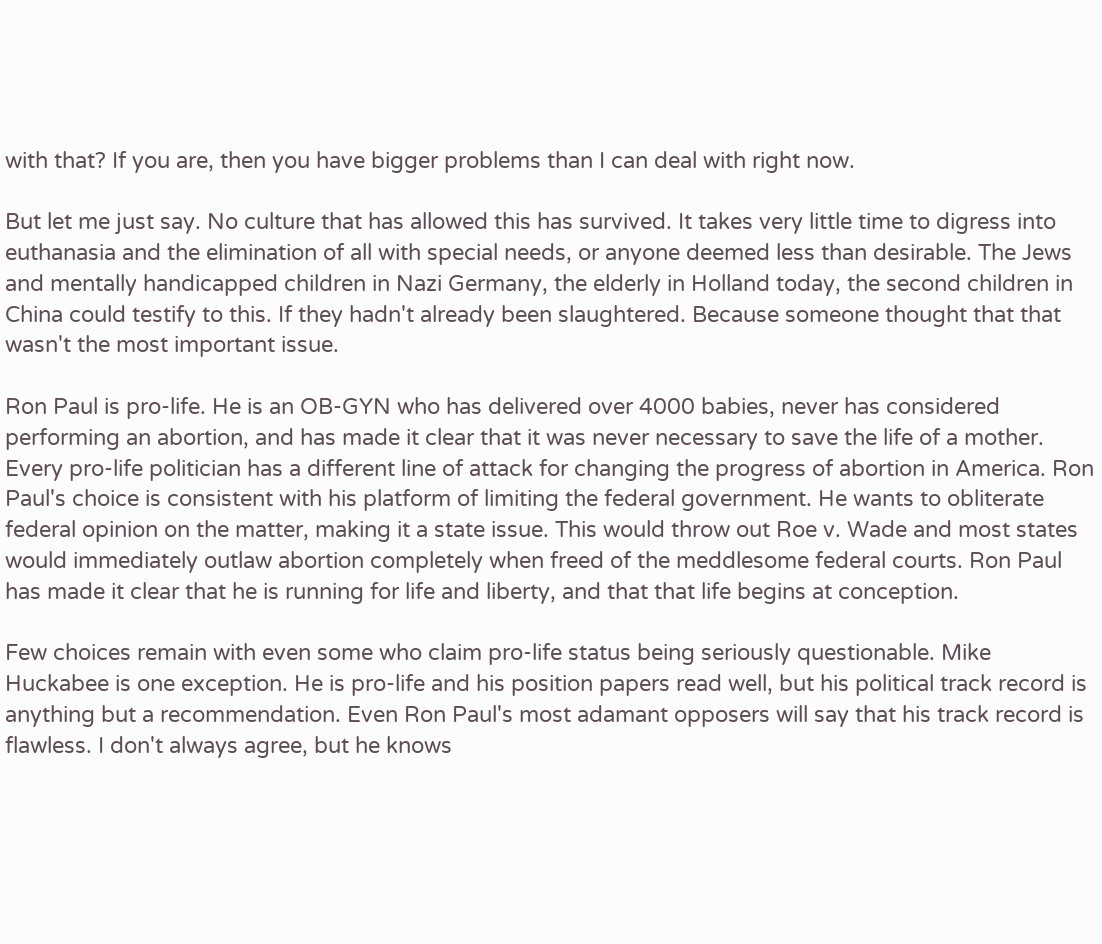with that? If you are, then you have bigger problems than I can deal with right now.

But let me just say. No culture that has allowed this has survived. It takes very little time to digress into euthanasia and the elimination of all with special needs, or anyone deemed less than desirable. The Jews and mentally handicapped children in Nazi Germany, the elderly in Holland today, the second children in China could testify to this. If they hadn't already been slaughtered. Because someone thought that that wasn't the most important issue.

Ron Paul is pro-life. He is an OB-GYN who has delivered over 4000 babies, never has considered performing an abortion, and has made it clear that it was never necessary to save the life of a mother. Every pro-life politician has a different line of attack for changing the progress of abortion in America. Ron Paul's choice is consistent with his platform of limiting the federal government. He wants to obliterate federal opinion on the matter, making it a state issue. This would throw out Roe v. Wade and most states would immediately outlaw abortion completely when freed of the meddlesome federal courts. Ron Paul has made it clear that he is running for life and liberty, and that that life begins at conception.

Few choices remain with even some who claim pro-life status being seriously questionable. Mike Huckabee is one exception. He is pro-life and his position papers read well, but his political track record is anything but a recommendation. Even Ron Paul's most adamant opposers will say that his track record is flawless. I don't always agree, but he knows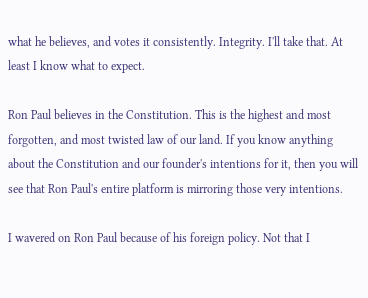what he believes, and votes it consistently. Integrity. I'll take that. At least I know what to expect.

Ron Paul believes in the Constitution. This is the highest and most forgotten, and most twisted law of our land. If you know anything about the Constitution and our founder's intentions for it, then you will see that Ron Paul's entire platform is mirroring those very intentions.

I wavered on Ron Paul because of his foreign policy. Not that I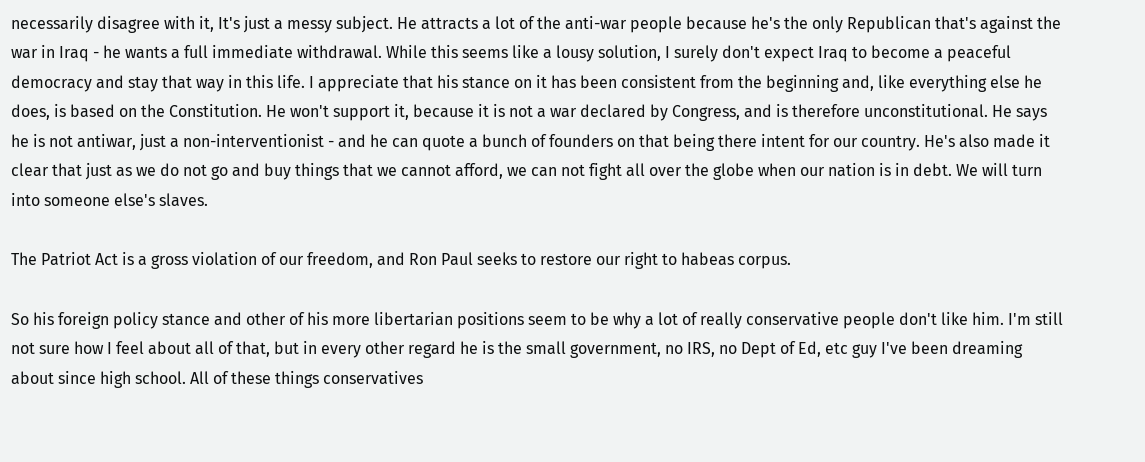necessarily disagree with it, It's just a messy subject. He attracts a lot of the anti-war people because he's the only Republican that's against the war in Iraq - he wants a full immediate withdrawal. While this seems like a lousy solution, I surely don't expect Iraq to become a peaceful democracy and stay that way in this life. I appreciate that his stance on it has been consistent from the beginning and, like everything else he does, is based on the Constitution. He won't support it, because it is not a war declared by Congress, and is therefore unconstitutional. He says he is not antiwar, just a non-interventionist - and he can quote a bunch of founders on that being there intent for our country. He's also made it clear that just as we do not go and buy things that we cannot afford, we can not fight all over the globe when our nation is in debt. We will turn into someone else's slaves.

The Patriot Act is a gross violation of our freedom, and Ron Paul seeks to restore our right to habeas corpus.

So his foreign policy stance and other of his more libertarian positions seem to be why a lot of really conservative people don't like him. I'm still not sure how I feel about all of that, but in every other regard he is the small government, no IRS, no Dept of Ed, etc guy I've been dreaming about since high school. All of these things conservatives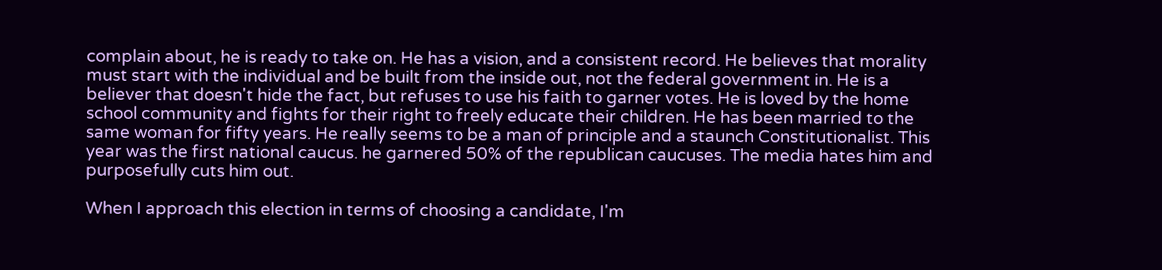complain about, he is ready to take on. He has a vision, and a consistent record. He believes that morality must start with the individual and be built from the inside out, not the federal government in. He is a believer that doesn't hide the fact, but refuses to use his faith to garner votes. He is loved by the home school community and fights for their right to freely educate their children. He has been married to the same woman for fifty years. He really seems to be a man of principle and a staunch Constitutionalist. This year was the first national caucus. he garnered 50% of the republican caucuses. The media hates him and purposefully cuts him out.

When I approach this election in terms of choosing a candidate, I'm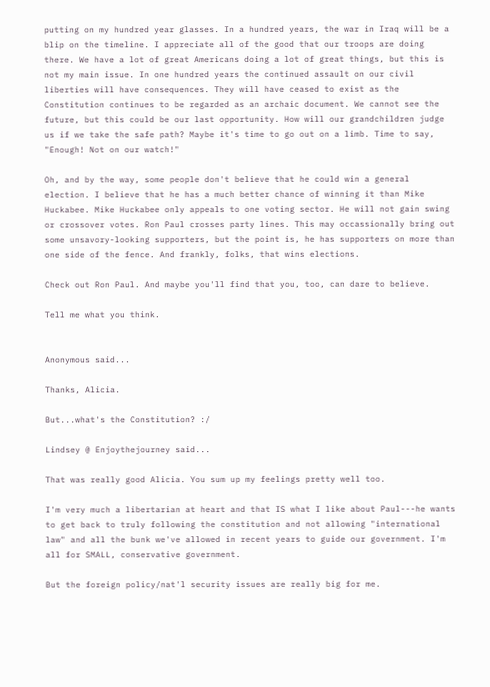putting on my hundred year glasses. In a hundred years, the war in Iraq will be a blip on the timeline. I appreciate all of the good that our troops are doing there. We have a lot of great Americans doing a lot of great things, but this is not my main issue. In one hundred years the continued assault on our civil liberties will have consequences. They will have ceased to exist as the Constitution continues to be regarded as an archaic document. We cannot see the future, but this could be our last opportunity. How will our grandchildren judge us if we take the safe path? Maybe it's time to go out on a limb. Time to say, "Enough! Not on our watch!"

Oh, and by the way, some people don't believe that he could win a general election. I believe that he has a much better chance of winning it than Mike Huckabee. Mike Huckabee only appeals to one voting sector. He will not gain swing or crossover votes. Ron Paul crosses party lines. This may occassionally bring out some unsavory-looking supporters, but the point is, he has supporters on more than one side of the fence. And frankly, folks, that wins elections.

Check out Ron Paul. And maybe you'll find that you, too, can dare to believe.

Tell me what you think.


Anonymous said...

Thanks, Alicia.

But...what's the Constitution? :/

Lindsey @ Enjoythejourney said...

That was really good Alicia. You sum up my feelings pretty well too.

I'm very much a libertarian at heart and that IS what I like about Paul---he wants to get back to truly following the constitution and not allowing "international law" and all the bunk we've allowed in recent years to guide our government. I'm all for SMALL, conservative government.

But the foreign policy/nat'l security issues are really big for me.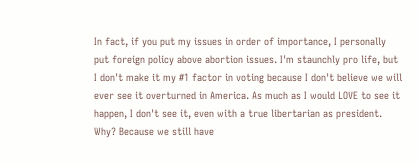In fact, if you put my issues in order of importance, I personally put foreign policy above abortion issues. I'm staunchly pro life, but I don't make it my #1 factor in voting because I don't believe we will ever see it overturned in America. As much as I would LOVE to see it happen, I don't see it, even with a true libertarian as president. Why? Because we still have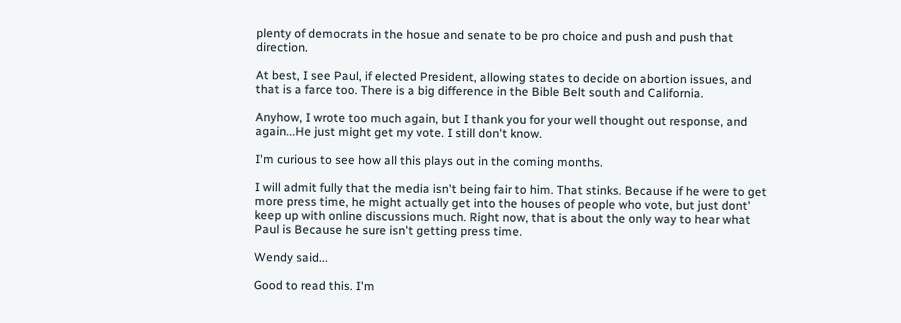plenty of democrats in the hosue and senate to be pro choice and push and push that direction.

At best, I see Paul, if elected President, allowing states to decide on abortion issues, and that is a farce too. There is a big difference in the Bible Belt south and California.

Anyhow, I wrote too much again, but I thank you for your well thought out response, and again...He just might get my vote. I still don't know.

I'm curious to see how all this plays out in the coming months.

I will admit fully that the media isn't being fair to him. That stinks. Because if he were to get more press time, he might actually get into the houses of people who vote, but just dont' keep up with online discussions much. Right now, that is about the only way to hear what Paul is Because he sure isn't getting press time.

Wendy said...

Good to read this. I'm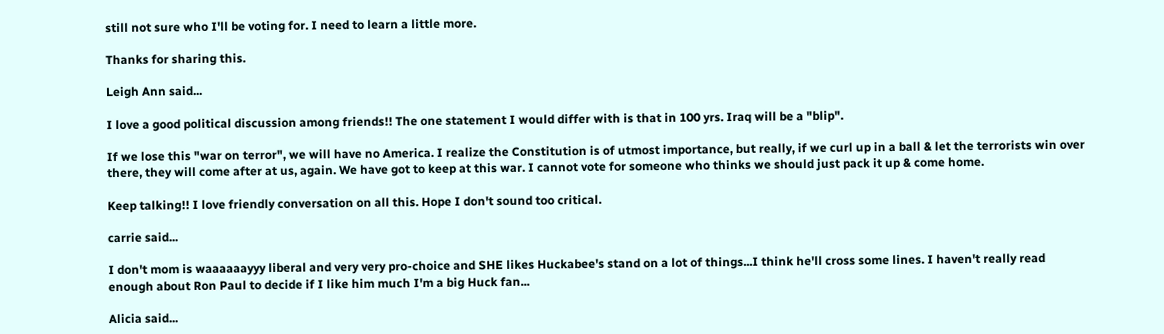still not sure who I'll be voting for. I need to learn a little more.

Thanks for sharing this.

Leigh Ann said...

I love a good political discussion among friends!! The one statement I would differ with is that in 100 yrs. Iraq will be a "blip".

If we lose this "war on terror", we will have no America. I realize the Constitution is of utmost importance, but really, if we curl up in a ball & let the terrorists win over there, they will come after at us, again. We have got to keep at this war. I cannot vote for someone who thinks we should just pack it up & come home.

Keep talking!! I love friendly conversation on all this. Hope I don't sound too critical.

carrie said...

I don't mom is waaaaaayyy liberal and very very pro-choice and SHE likes Huckabee's stand on a lot of things...I think he'll cross some lines. I haven't really read enough about Ron Paul to decide if I like him much I'm a big Huck fan...

Alicia said...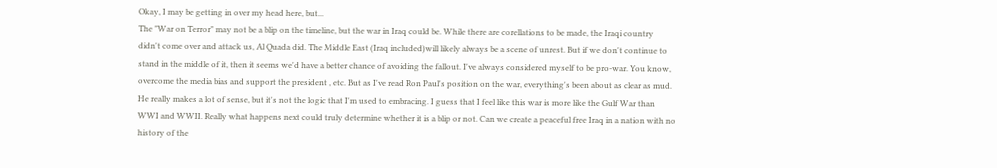Okay, I may be getting in over my head here, but...
The "War on Terror" may not be a blip on the timeline, but the war in Iraq could be. While there are corellations to be made, the Iraqi country didn't come over and attack us, Al Quada did. The Middle East (Iraq included)will likely always be a scene of unrest. But if we don't continue to stand in the middle of it, then it seems we'd have a better chance of avoiding the fallout. I've always considered myself to be pro-war. You know, overcome the media bias and support the president , etc. But as I've read Ron Paul's position on the war, everything's been about as clear as mud. He really makes a lot of sense, but it's not the logic that I'm used to embracing. I guess that I feel like this war is more like the Gulf War than WWI and WWII. Really what happens next could truly determine whether it is a blip or not. Can we create a peaceful free Iraq in a nation with no history of the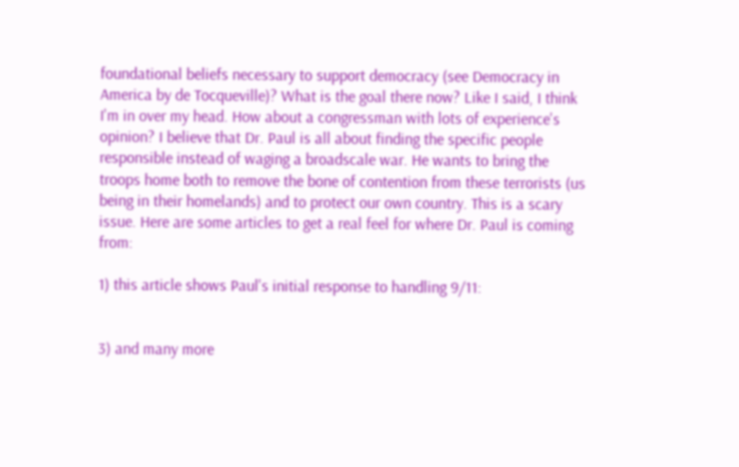foundational beliefs necessary to support democracy (see Democracy in America by de Tocqueville)? What is the goal there now? Like I said, I think I'm in over my head. How about a congressman with lots of experience's opinion? I believe that Dr. Paul is all about finding the specific people responsible instead of waging a broadscale war. He wants to bring the troops home both to remove the bone of contention from these terrorists (us being in their homelands) and to protect our own country. This is a scary issue. Here are some articles to get a real feel for where Dr. Paul is coming from:

1) this article shows Paul's initial response to handling 9/11:


3) and many more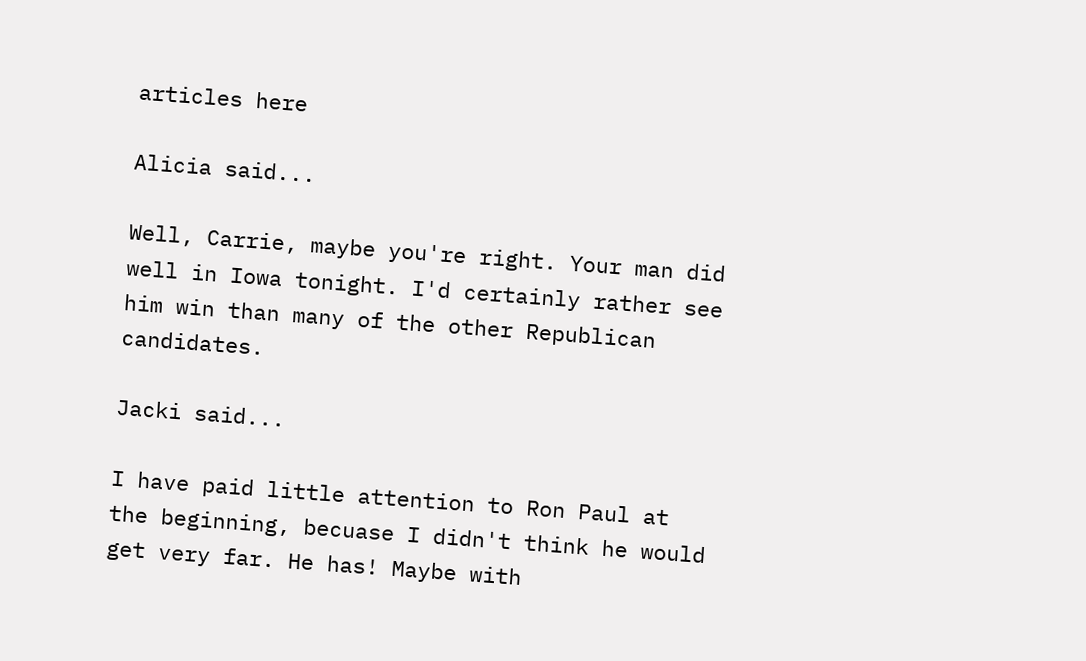articles here

Alicia said...

Well, Carrie, maybe you're right. Your man did well in Iowa tonight. I'd certainly rather see him win than many of the other Republican candidates.

Jacki said...

I have paid little attention to Ron Paul at the beginning, becuase I didn't think he would get very far. He has! Maybe with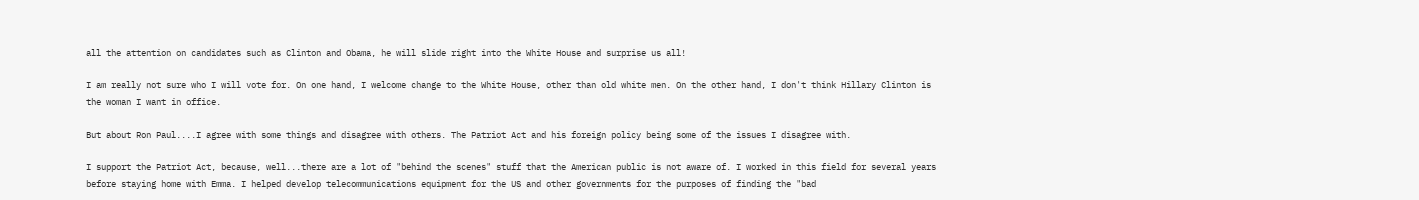all the attention on candidates such as Clinton and Obama, he will slide right into the White House and surprise us all!

I am really not sure who I will vote for. On one hand, I welcome change to the White House, other than old white men. On the other hand, I don't think Hillary Clinton is the woman I want in office.

But about Ron Paul....I agree with some things and disagree with others. The Patriot Act and his foreign policy being some of the issues I disagree with.

I support the Patriot Act, because, well...there are a lot of "behind the scenes" stuff that the American public is not aware of. I worked in this field for several years before staying home with Emma. I helped develop telecommunications equipment for the US and other governments for the purposes of finding the "bad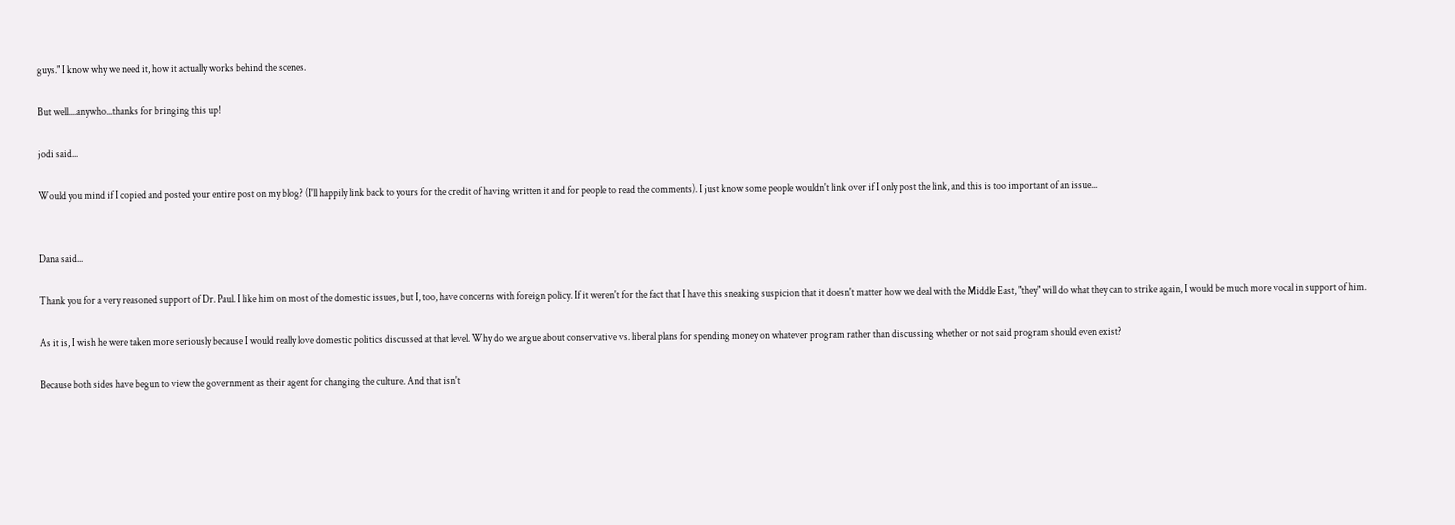guys." I know why we need it, how it actually works behind the scenes.

But well....anywho...thanks for bringing this up!

jodi said...

Would you mind if I copied and posted your entire post on my blog? (I'll happily link back to yours for the credit of having written it and for people to read the comments). I just know some people wouldn't link over if I only post the link, and this is too important of an issue...


Dana said...

Thank you for a very reasoned support of Dr. Paul. I like him on most of the domestic issues, but I, too, have concerns with foreign policy. If it weren't for the fact that I have this sneaking suspicion that it doesn't matter how we deal with the Middle East, "they" will do what they can to strike again, I would be much more vocal in support of him.

As it is, I wish he were taken more seriously because I would really love domestic politics discussed at that level. Why do we argue about conservative vs. liberal plans for spending money on whatever program rather than discussing whether or not said program should even exist?

Because both sides have begun to view the government as their agent for changing the culture. And that isn't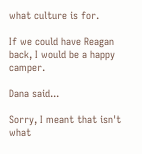what culture is for.

If we could have Reagan back, I would be a happy camper.

Dana said...

Sorry, I meant that isn't what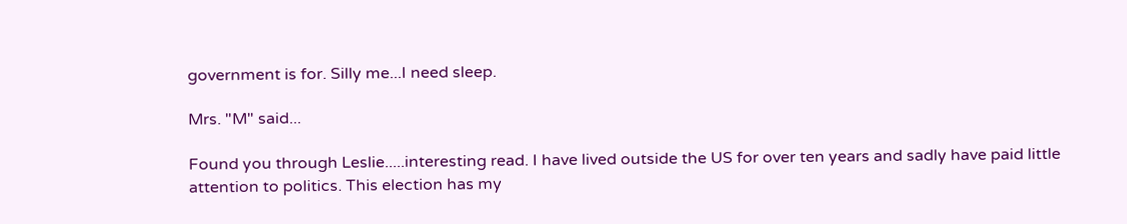government is for. Silly me...I need sleep.

Mrs. "M" said...

Found you through Leslie.....interesting read. I have lived outside the US for over ten years and sadly have paid little attention to politics. This election has my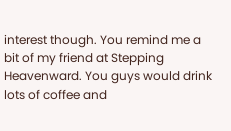interest though. You remind me a bit of my friend at Stepping Heavenward. You guys would drink lots of coffee and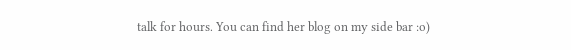talk for hours. You can find her blog on my side bar :o)